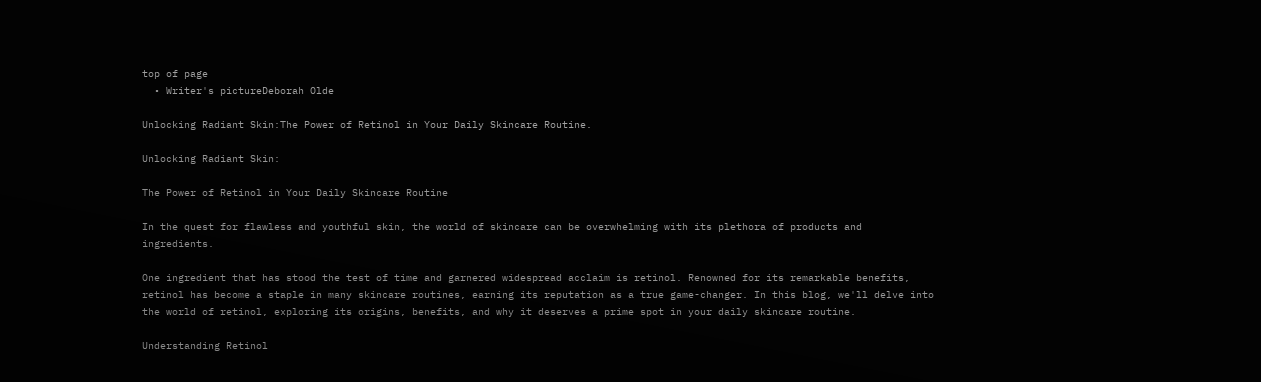top of page
  • Writer's pictureDeborah Olde

Unlocking Radiant Skin:The Power of Retinol in Your Daily Skincare Routine.

Unlocking Radiant Skin:

The Power of Retinol in Your Daily Skincare Routine

In the quest for flawless and youthful skin, the world of skincare can be overwhelming with its plethora of products and ingredients.

One ingredient that has stood the test of time and garnered widespread acclaim is retinol. Renowned for its remarkable benefits, retinol has become a staple in many skincare routines, earning its reputation as a true game-changer. In this blog, we'll delve into the world of retinol, exploring its origins, benefits, and why it deserves a prime spot in your daily skincare routine.

Understanding Retinol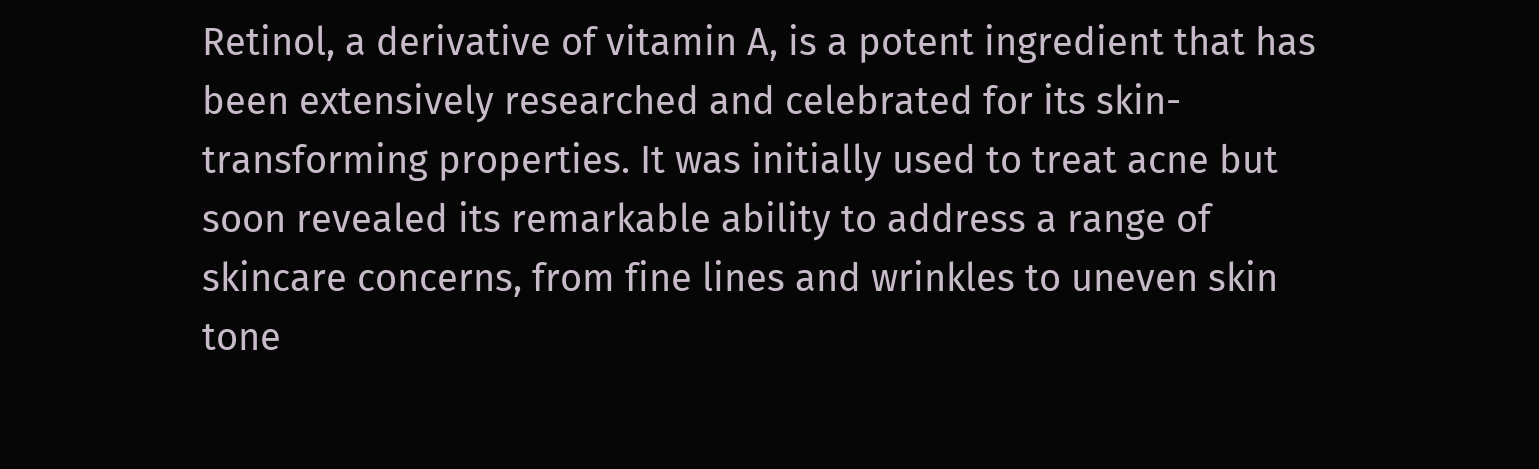Retinol, a derivative of vitamin A, is a potent ingredient that has been extensively researched and celebrated for its skin-transforming properties. It was initially used to treat acne but soon revealed its remarkable ability to address a range of skincare concerns, from fine lines and wrinkles to uneven skin tone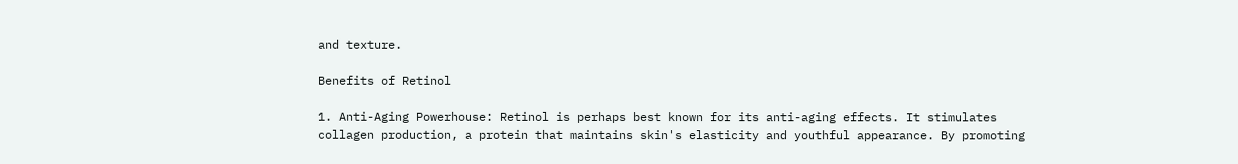and texture.

Benefits of Retinol

1. Anti-Aging Powerhouse: Retinol is perhaps best known for its anti-aging effects. It stimulates collagen production, a protein that maintains skin's elasticity and youthful appearance. By promoting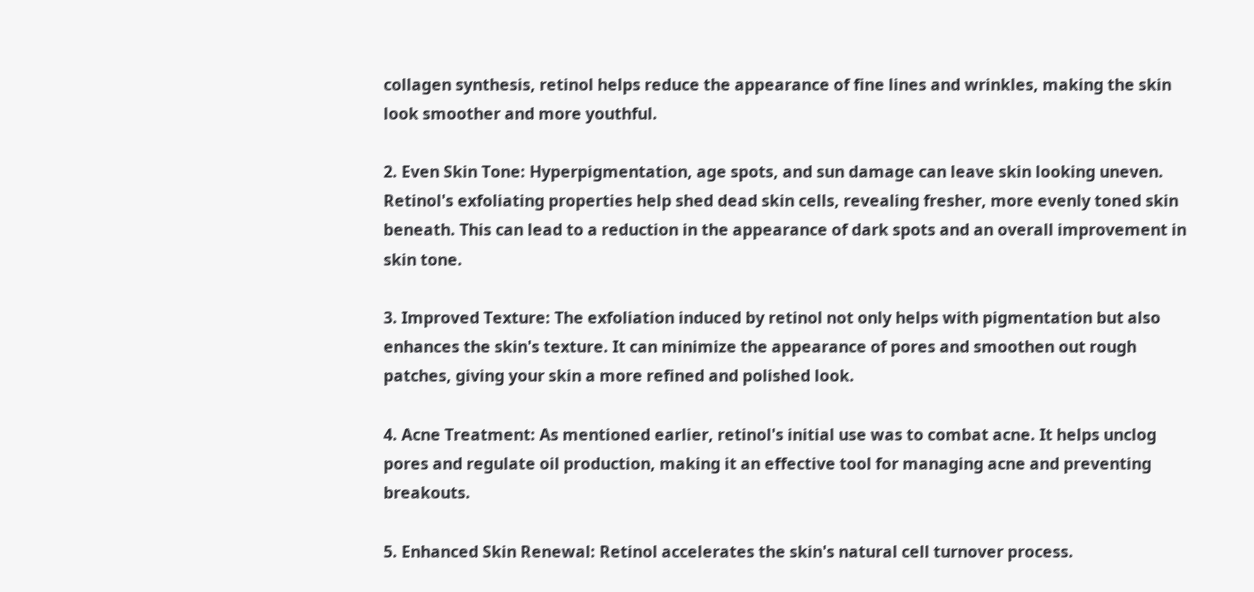collagen synthesis, retinol helps reduce the appearance of fine lines and wrinkles, making the skin look smoother and more youthful.

2. Even Skin Tone: Hyperpigmentation, age spots, and sun damage can leave skin looking uneven. Retinol's exfoliating properties help shed dead skin cells, revealing fresher, more evenly toned skin beneath. This can lead to a reduction in the appearance of dark spots and an overall improvement in skin tone.

3. Improved Texture: The exfoliation induced by retinol not only helps with pigmentation but also enhances the skin's texture. It can minimize the appearance of pores and smoothen out rough patches, giving your skin a more refined and polished look.

4. Acne Treatment: As mentioned earlier, retinol's initial use was to combat acne. It helps unclog pores and regulate oil production, making it an effective tool for managing acne and preventing breakouts.

5. Enhanced Skin Renewal: Retinol accelerates the skin's natural cell turnover process.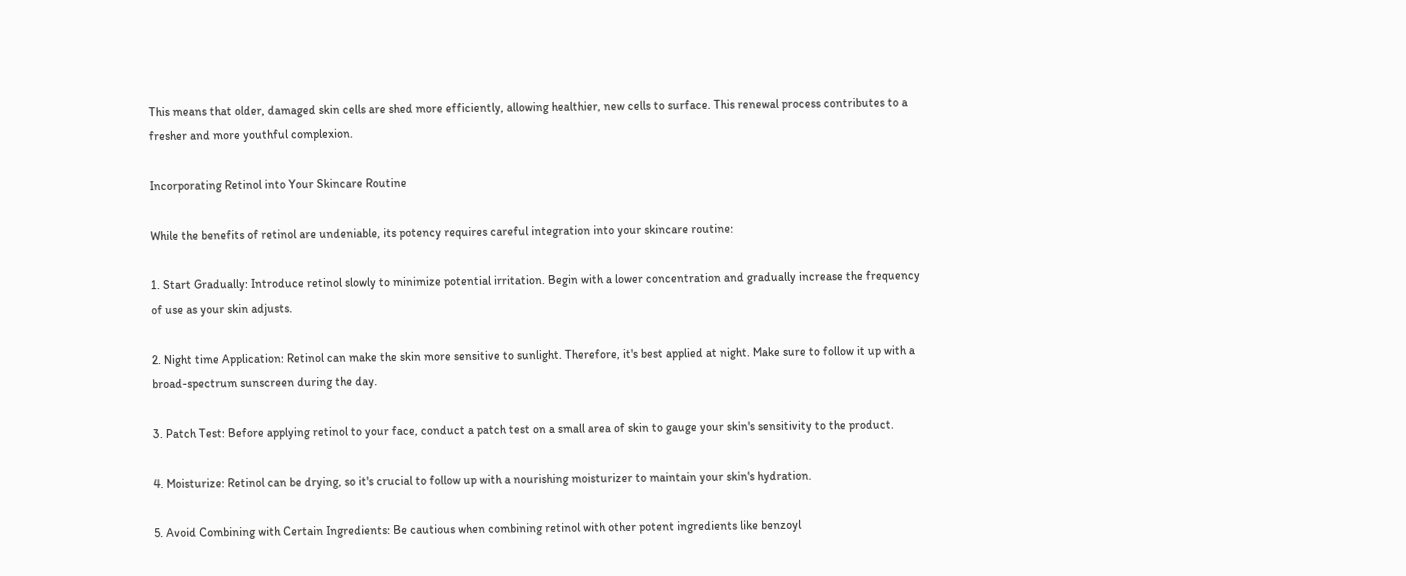This means that older, damaged skin cells are shed more efficiently, allowing healthier, new cells to surface. This renewal process contributes to a fresher and more youthful complexion.

Incorporating Retinol into Your Skincare Routine

While the benefits of retinol are undeniable, its potency requires careful integration into your skincare routine:

1. Start Gradually: Introduce retinol slowly to minimize potential irritation. Begin with a lower concentration and gradually increase the frequency of use as your skin adjusts.

2. Night time Application: Retinol can make the skin more sensitive to sunlight. Therefore, it's best applied at night. Make sure to follow it up with a broad-spectrum sunscreen during the day.

3. Patch Test: Before applying retinol to your face, conduct a patch test on a small area of skin to gauge your skin's sensitivity to the product.

4. Moisturize: Retinol can be drying, so it's crucial to follow up with a nourishing moisturizer to maintain your skin's hydration.

5. Avoid Combining with Certain Ingredients: Be cautious when combining retinol with other potent ingredients like benzoyl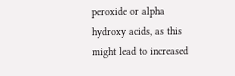peroxide or alpha hydroxy acids, as this might lead to increased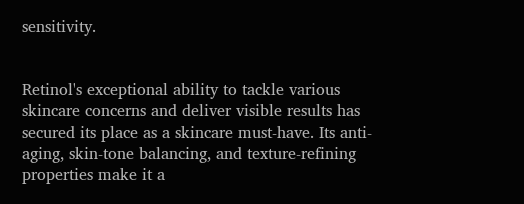sensitivity.


Retinol's exceptional ability to tackle various skincare concerns and deliver visible results has secured its place as a skincare must-have. Its anti-aging, skin-tone balancing, and texture-refining properties make it a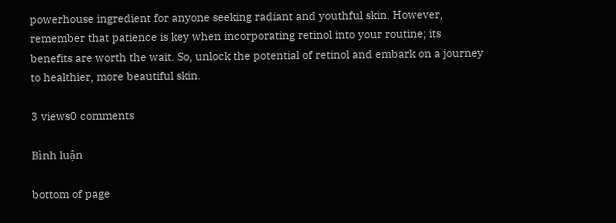powerhouse ingredient for anyone seeking radiant and youthful skin. However, remember that patience is key when incorporating retinol into your routine; its benefits are worth the wait. So, unlock the potential of retinol and embark on a journey to healthier, more beautiful skin.

3 views0 comments

Bình luận

bottom of page